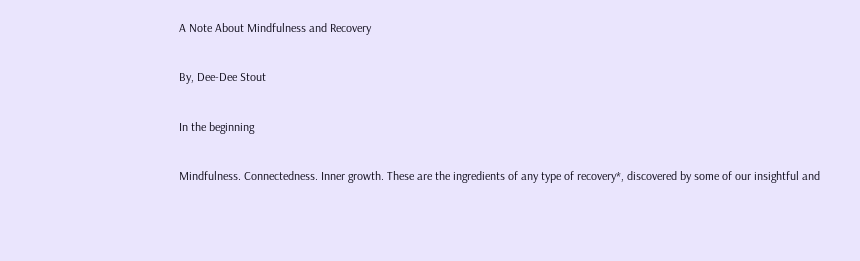A Note About Mindfulness and Recovery

By, Dee-Dee Stout

In the beginning

Mindfulness. Connectedness. Inner growth. These are the ingredients of any type of recovery*, discovered by some of our insightful and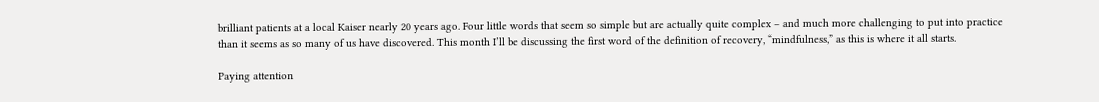brilliant patients at a local Kaiser nearly 20 years ago. Four little words that seem so simple but are actually quite complex – and much more challenging to put into practice than it seems as so many of us have discovered. This month I’ll be discussing the first word of the definition of recovery, “mindfulness,” as this is where it all starts.

Paying attention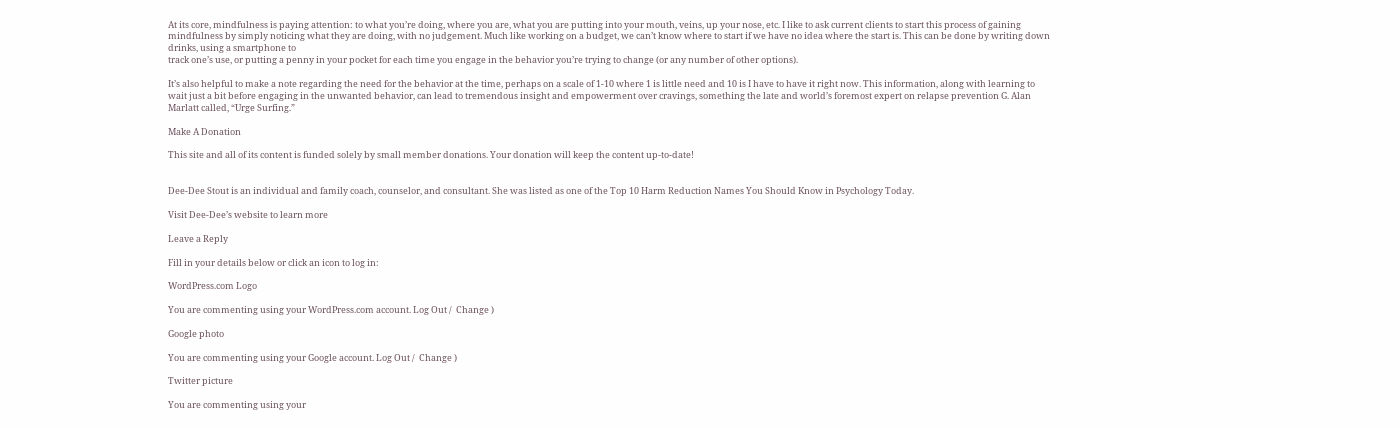At its core, mindfulness is paying attention: to what you’re doing, where you are, what you are putting into your mouth, veins, up your nose, etc. I like to ask current clients to start this process of gaining mindfulness by simply noticing what they are doing, with no judgement. Much like working on a budget, we can’t know where to start if we have no idea where the start is. This can be done by writing down drinks, using a smartphone to
track one’s use, or putting a penny in your pocket for each time you engage in the behavior you’re trying to change (or any number of other options).

It’s also helpful to make a note regarding the need for the behavior at the time, perhaps on a scale of 1-10 where 1 is little need and 10 is I have to have it right now. This information, along with learning to wait just a bit before engaging in the unwanted behavior, can lead to tremendous insight and empowerment over cravings, something the late and world’s foremost expert on relapse prevention G. Alan Marlatt called, “Urge Surfing.”

Make A Donation

This site and all of its content is funded solely by small member donations. Your donation will keep the content up-to-date!


Dee-Dee Stout is an individual and family coach, counselor, and consultant. She was listed as one of the Top 10 Harm Reduction Names You Should Know in Psychology Today.

Visit Dee-Dee’s website to learn more

Leave a Reply

Fill in your details below or click an icon to log in:

WordPress.com Logo

You are commenting using your WordPress.com account. Log Out /  Change )

Google photo

You are commenting using your Google account. Log Out /  Change )

Twitter picture

You are commenting using your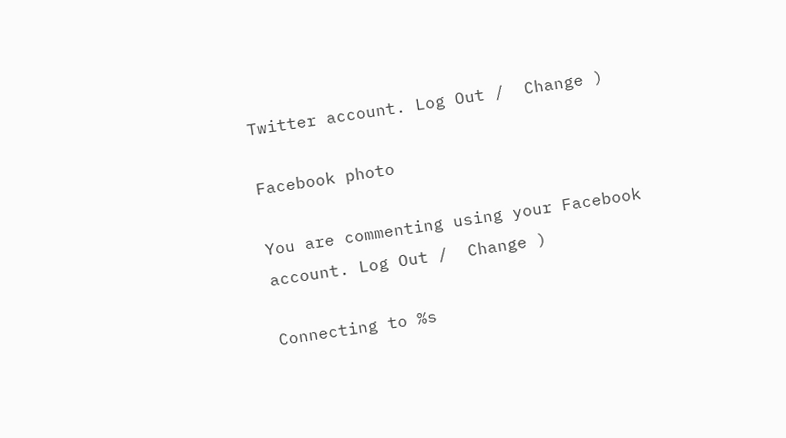Twitter account. Log Out /  Change )

Facebook photo

You are commenting using your Facebook account. Log Out /  Change )

Connecting to %s